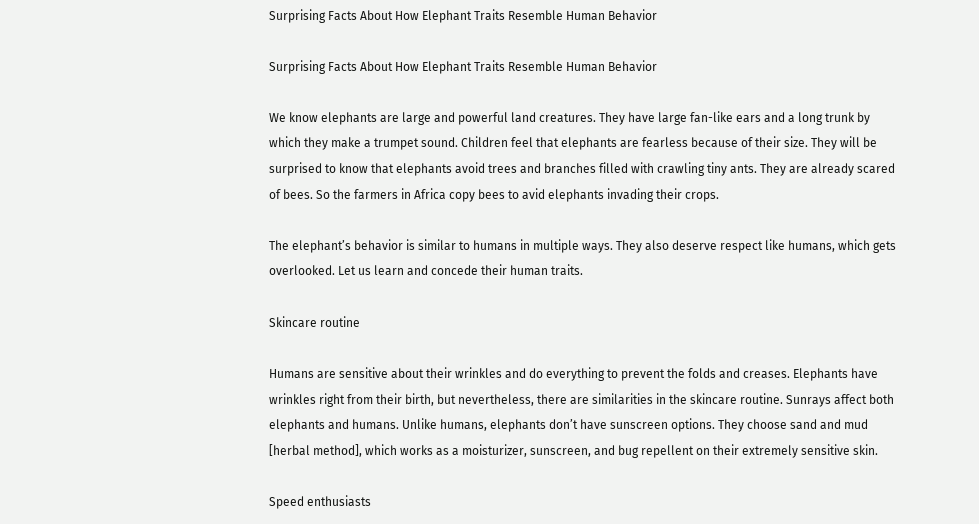Surprising Facts About How Elephant Traits Resemble Human Behavior

Surprising Facts About How Elephant Traits Resemble Human Behavior

We know elephants are large and powerful land creatures. They have large fan-like ears and a long trunk by which they make a trumpet sound. Children feel that elephants are fearless because of their size. They will be surprised to know that elephants avoid trees and branches filled with crawling tiny ants. They are already scared of bees. So the farmers in Africa copy bees to avid elephants invading their crops.

The elephant’s behavior is similar to humans in multiple ways. They also deserve respect like humans, which gets overlooked. Let us learn and concede their human traits.

Skincare routine

Humans are sensitive about their wrinkles and do everything to prevent the folds and creases. Elephants have wrinkles right from their birth, but nevertheless, there are similarities in the skincare routine. Sunrays affect both elephants and humans. Unlike humans, elephants don’t have sunscreen options. They choose sand and mud [herbal method], which works as a moisturizer, sunscreen, and bug repellent on their extremely sensitive skin.

Speed enthusiasts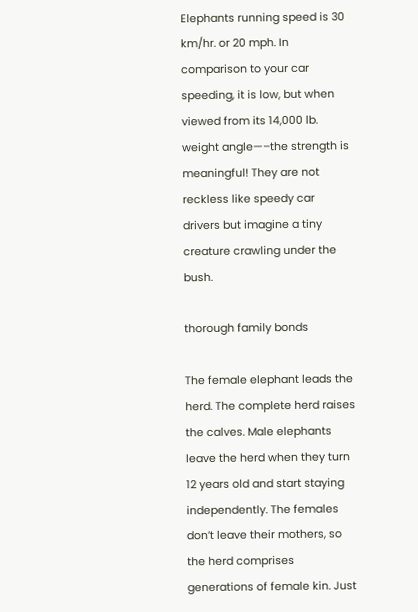Elephants running speed is 30 km/hr. or 20 mph. In comparison to your car speeding, it is low, but when viewed from its 14,000 lb. weight angle—–the strength is meaningful! They are not reckless like speedy car drivers but imagine a tiny creature crawling under the bush.

thorough family bonds

The female elephant leads the herd. The complete herd raises the calves. Male elephants leave the herd when they turn 12 years old and start staying independently. The females don’t leave their mothers, so the herd comprises generations of female kin. Just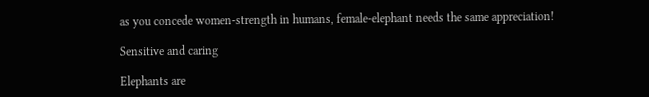as you concede women-strength in humans, female-elephant needs the same appreciation!

Sensitive and caring

Elephants are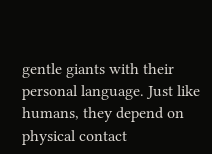gentle giants with their personal language. Just like humans, they depend on physical contact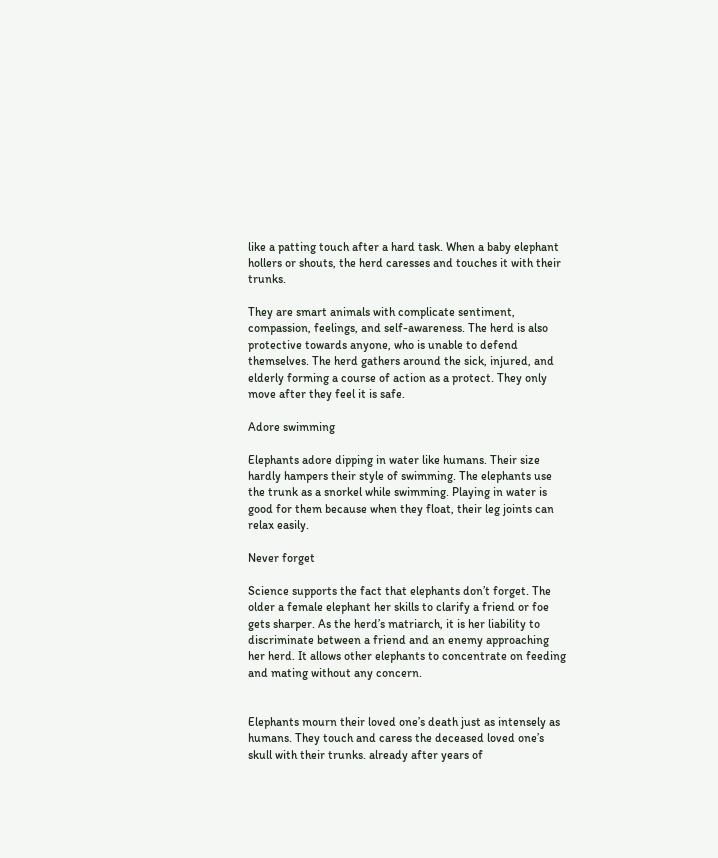like a patting touch after a hard task. When a baby elephant hollers or shouts, the herd caresses and touches it with their trunks.

They are smart animals with complicate sentiment, compassion, feelings, and self-awareness. The herd is also protective towards anyone, who is unable to defend themselves. The herd gathers around the sick, injured, and elderly forming a course of action as a protect. They only move after they feel it is safe.

Adore swimming

Elephants adore dipping in water like humans. Their size hardly hampers their style of swimming. The elephants use the trunk as a snorkel while swimming. Playing in water is good for them because when they float, their leg joints can relax easily.

Never forget

Science supports the fact that elephants don’t forget. The older a female elephant her skills to clarify a friend or foe gets sharper. As the herd’s matriarch, it is her liability to discriminate between a friend and an enemy approaching her herd. It allows other elephants to concentrate on feeding and mating without any concern.


Elephants mourn their loved one’s death just as intensely as humans. They touch and caress the deceased loved one’s skull with their trunks. already after years of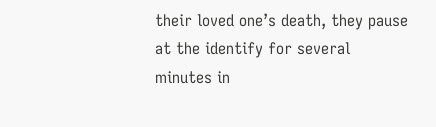their loved one’s death, they pause at the identify for several minutes in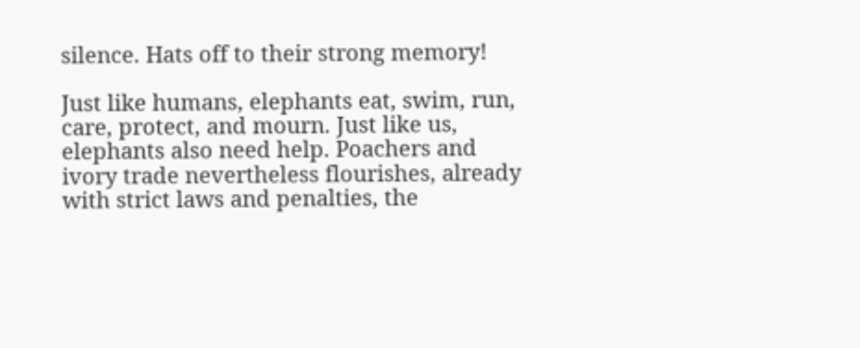silence. Hats off to their strong memory!

Just like humans, elephants eat, swim, run, care, protect, and mourn. Just like us, elephants also need help. Poachers and ivory trade nevertheless flourishes, already with strict laws and penalties, the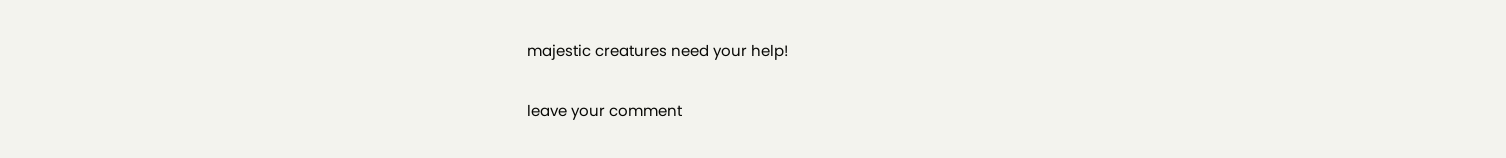majestic creatures need your help!

leave your comment